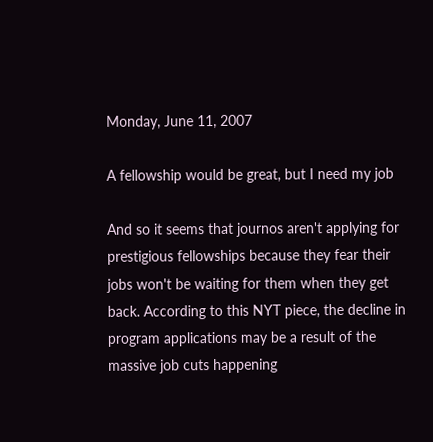Monday, June 11, 2007

A fellowship would be great, but I need my job

And so it seems that journos aren't applying for prestigious fellowships because they fear their jobs won't be waiting for them when they get back. According to this NYT piece, the decline in program applications may be a result of the massive job cuts happening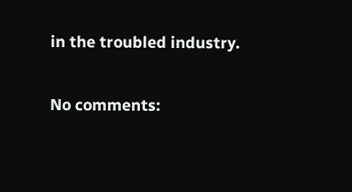in the troubled industry.

No comments: